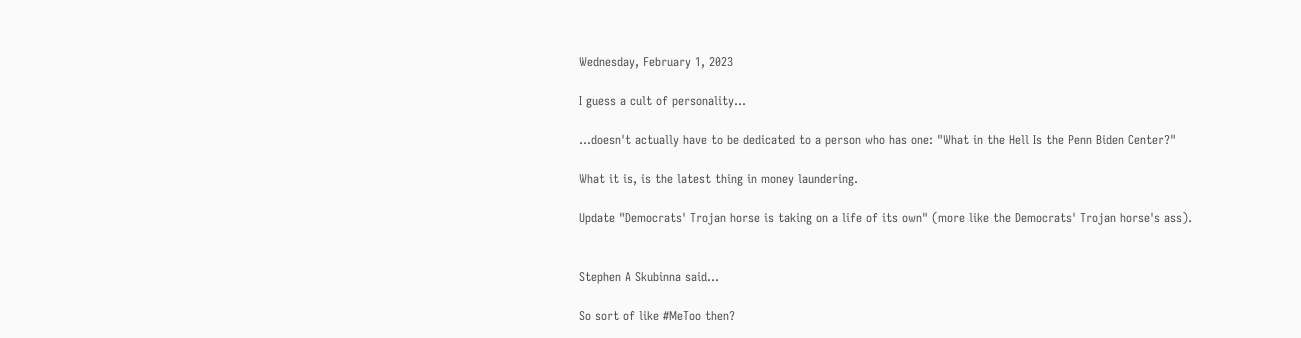Wednesday, February 1, 2023

I guess a cult of personality...

...doesn't actually have to be dedicated to a person who has one: "What in the Hell Is the Penn Biden Center?"

What it is, is the latest thing in money laundering.

Update "Democrats' Trojan horse is taking on a life of its own" (more like the Democrats' Trojan horse's ass).


Stephen A Skubinna said...

So sort of like #MeToo then?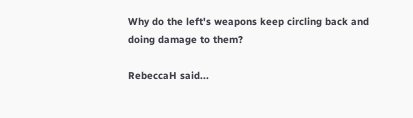Why do the left's weapons keep circling back and doing damage to them?

RebeccaH said...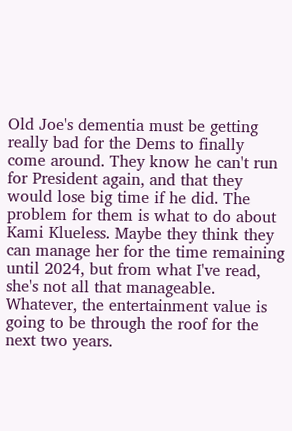Old Joe's dementia must be getting really bad for the Dems to finally come around. They know he can't run for President again, and that they would lose big time if he did. The problem for them is what to do about Kami Klueless. Maybe they think they can manage her for the time remaining until 2024, but from what I've read, she's not all that manageable. Whatever, the entertainment value is going to be through the roof for the next two years.